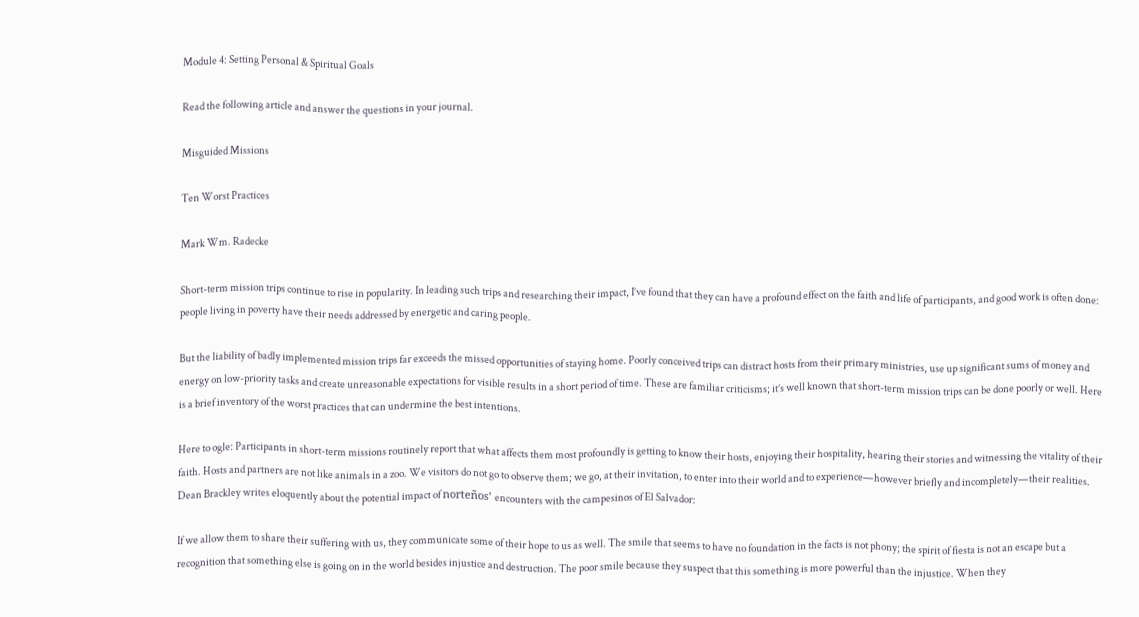Module 4: Setting Personal & Spiritual Goals

Read the following article and answer the questions in your journal.

Misguided Missions

Ten Worst Practices

Mark Wm. Radecke

Short-term mission trips continue to rise in popularity. In leading such trips and researching their impact, I’ve found that they can have a profound effect on the faith and life of participants, and good work is often done: people living in poverty have their needs addressed by energetic and caring people.

But the liability of badly implemented mission trips far exceeds the missed opportunities of staying home. Poorly conceived trips can distract hosts from their primary ministries, use up significant sums of money and energy on low-priority tasks and create unreasonable expectations for visible results in a short period of time. These are familiar criticisms; it’s well known that short-term mission trips can be done poorly or well. Here is a brief inventory of the worst practices that can undermine the best intentions.

Here to ogle: Participants in short-term missions routinely report that what affects them most profoundly is getting to know their hosts, enjoying their hospitality, hearing their stories and witnessing the vitality of their faith. Hosts and partners are not like animals in a zoo. We visitors do not go to observe them; we go, at their invitation, to enter into their world and to experience—however briefly and incompletely—their realities. Dean Brackley writes eloquently about the potential impact of norteños’ encounters with the campesinos of El Salvador:

If we allow them to share their suffering with us, they communicate some of their hope to us as well. The smile that seems to have no foundation in the facts is not phony; the spirit of fiesta is not an escape but a recognition that something else is going on in the world besides injustice and destruction. The poor smile because they suspect that this something is more powerful than the injustice. When they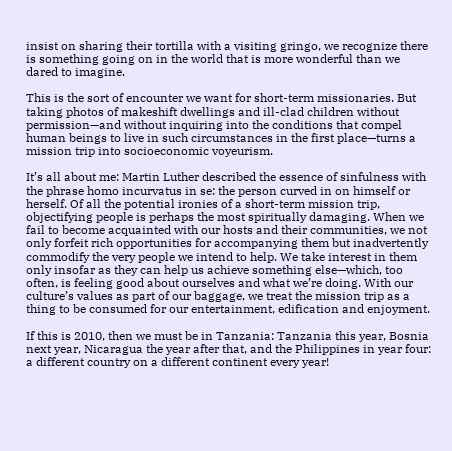insist on sharing their tortilla with a visiting gringo, we recognize there is something going on in the world that is more wonderful than we dared to imagine.

This is the sort of encounter we want for short-term missionaries. But taking photos of makeshift dwellings and ill-clad children without permission—and without inquiring into the conditions that compel human beings to live in such circumstances in the first place—turns a mission trip into socioeconomic voyeurism.

It’s all about me: Martin Luther described the essence of sinfulness with the phrase homo incurvatus in se: the person curved in on himself or herself. Of all the potential ironies of a short-term mission trip, objectifying people is perhaps the most spiritually damaging. When we fail to become acquainted with our hosts and their communities, we not only forfeit rich opportunities for accompanying them but inadvertently commodify the very people we intend to help. We take interest in them only insofar as they can help us achieve something else—which, too often, is feeling good about ourselves and what we’re doing. With our culture’s values as part of our baggage, we treat the mission trip as a thing to be consumed for our entertainment, edification and enjoyment.

If this is 2010, then we must be in Tanzania: Tanzania this year, Bosnia next year, Nicaragua the year after that, and the Philippines in year four: a different country on a different continent every year!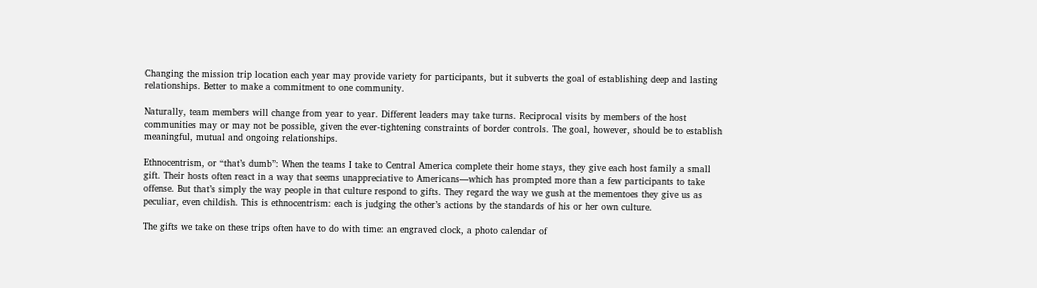Changing the mission trip location each year may provide variety for participants, but it subverts the goal of establishing deep and lasting relationships. Better to make a commitment to one community.

Naturally, team members will change from year to year. Different leaders may take turns. Reciprocal visits by members of the host communities may or may not be possible, given the ever-tightening constraints of border controls. The goal, however, should be to establish meaningful, mutual and ongoing relationships.

Ethnocentrism, or “that’s dumb”: When the teams I take to Central America complete their home stays, they give each host family a small gift. Their hosts often react in a way that seems unappreciative to Americans—which has prompted more than a few participants to take offense. But that’s simply the way people in that culture respond to gifts. They regard the way we gush at the mementoes they give us as peculiar, even childish. This is ethnocentrism: each is judging the other’s actions by the standards of his or her own culture.

The gifts we take on these trips often have to do with time: an engraved clock, a photo calendar of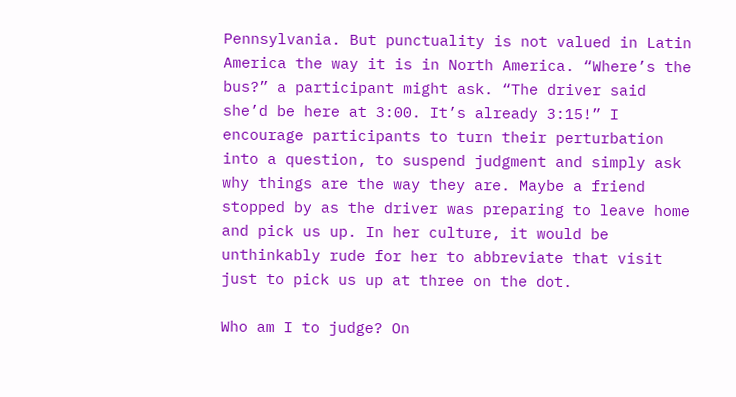Pennsylvania. But punctuality is not valued in Latin America the way it is in North America. “Where’s the bus?” a participant might ask. “The driver said she’d be here at 3:00. It’s already 3:15!” I encourage participants to turn their perturbation into a question, to suspend judgment and simply ask why things are the way they are. Maybe a friend stopped by as the driver was preparing to leave home and pick us up. In her culture, it would be unthinkably rude for her to abbreviate that visit just to pick us up at three on the dot.

Who am I to judge? On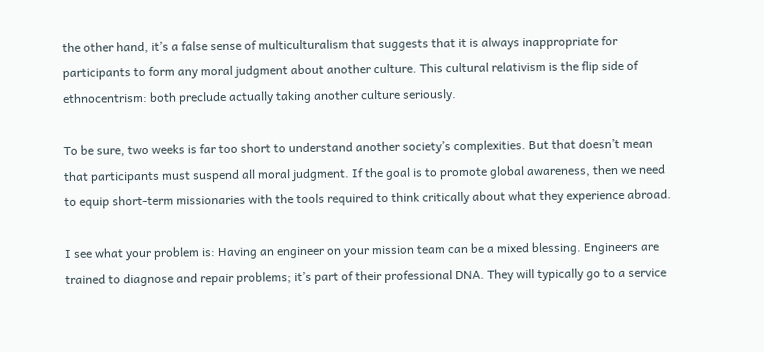the other hand, it’s a false sense of multiculturalism that suggests that it is always inappropriate for participants to form any moral judgment about another culture. This cultural relativism is the flip side of ethnocentrism: both preclude actually taking another culture seriously.

To be sure, two weeks is far too short to understand another society’s complexities. But that doesn’t mean that participants must suspend all moral judgment. If the goal is to promote global awareness, then we need to equip short-term missionaries with the tools required to think critically about what they experience abroad.

I see what your problem is: Having an engineer on your mission team can be a mixed blessing. Engineers are trained to diagnose and repair problems; it’s part of their professional DNA. They will typically go to a service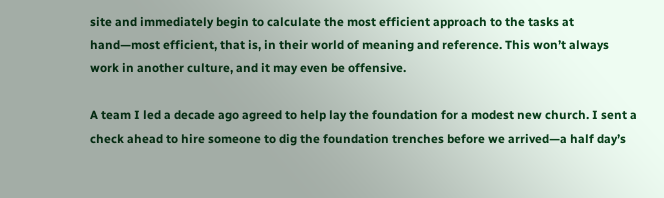site and immediately begin to calculate the most efficient approach to the tasks at hand—most efficient, that is, in their world of meaning and reference. This won’t always work in another culture, and it may even be offensive.

A team I led a decade ago agreed to help lay the foundation for a modest new church. I sent a check ahead to hire someone to dig the foundation trenches before we arrived—a half day’s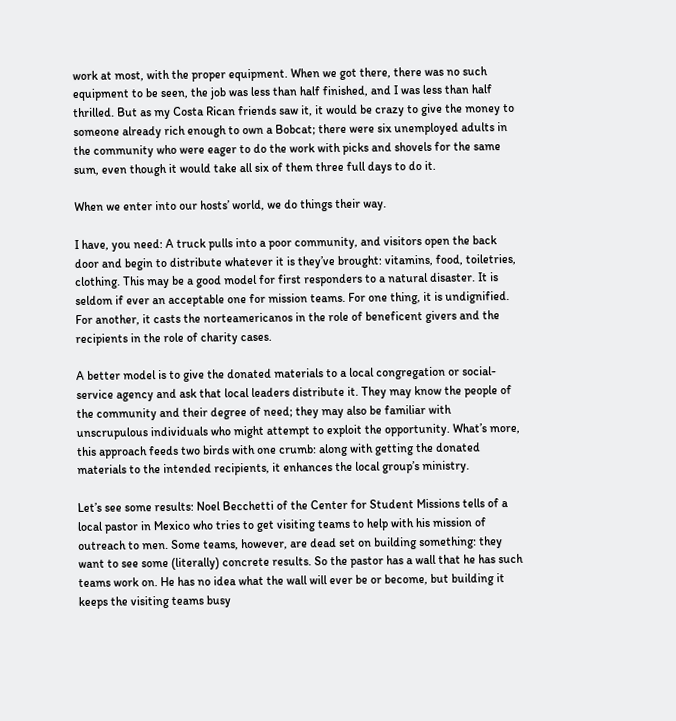work at most, with the proper equipment. When we got there, there was no such equipment to be seen, the job was less than half finished, and I was less than half thrilled. But as my Costa Rican friends saw it, it would be crazy to give the money to someone already rich enough to own a Bobcat; there were six unemployed adults in the community who were eager to do the work with picks and shovels for the same sum, even though it would take all six of them three full days to do it.

When we enter into our hosts’ world, we do things their way.

I have, you need: A truck pulls into a poor community, and visitors open the back door and begin to distribute whatever it is they’ve brought: vitamins, food, toiletries, clothing. This may be a good model for first responders to a natural disaster. It is seldom if ever an acceptable one for mission teams. For one thing, it is undignified. For another, it casts the norteamericanos in the role of beneficent givers and the recipients in the role of charity cases.

A better model is to give the donated materials to a local congregation or social-service agency and ask that local leaders distribute it. They may know the people of the community and their degree of need; they may also be familiar with unscrupulous individuals who might attempt to exploit the opportunity. What’s more, this approach feeds two birds with one crumb: along with getting the donated materials to the intended recipients, it enhances the local group’s ministry.

Let’s see some results: Noel Becchetti of the Center for Student Missions tells of a local pastor in Mexico who tries to get visiting teams to help with his mission of outreach to men. Some teams, however, are dead set on building something: they want to see some (literally) concrete results. So the pastor has a wall that he has such teams work on. He has no idea what the wall will ever be or become, but building it keeps the visiting teams busy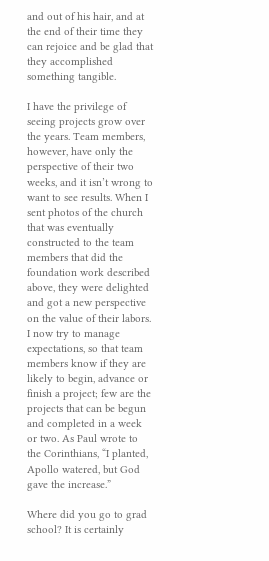and out of his hair, and at the end of their time they can rejoice and be glad that they accomplished something tangible.

I have the privilege of seeing projects grow over the years. Team members, however, have only the perspective of their two weeks, and it isn’t wrong to want to see results. When I sent photos of the church that was eventually constructed to the team members that did the foundation work described above, they were delighted and got a new perspective on the value of their labors. I now try to manage expectations, so that team members know if they are likely to begin, advance or finish a project; few are the projects that can be begun and completed in a week or two. As Paul wrote to the Corinthians, “I planted, Apollo watered, but God gave the increase.”

Where did you go to grad school? It is certainly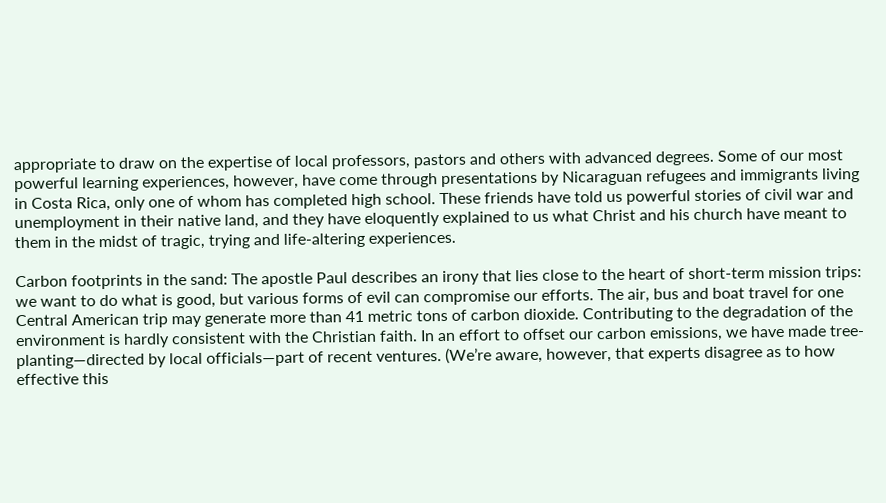appropriate to draw on the expertise of local professors, pastors and others with advanced degrees. Some of our most powerful learning experiences, however, have come through presentations by Nicaraguan refugees and immigrants living in Costa Rica, only one of whom has completed high school. These friends have told us powerful stories of civil war and unemployment in their native land, and they have eloquently explained to us what Christ and his church have meant to them in the midst of tragic, trying and life-altering experiences.

Carbon footprints in the sand: The apostle Paul describes an irony that lies close to the heart of short-term mission trips: we want to do what is good, but various forms of evil can compromise our efforts. The air, bus and boat travel for one Central American trip may generate more than 41 metric tons of carbon dioxide. Contributing to the degradation of the environment is hardly consistent with the Christian faith. In an effort to offset our carbon emissions, we have made tree-planting—directed by local officials—part of recent ventures. (We’re aware, however, that experts disagree as to how effective this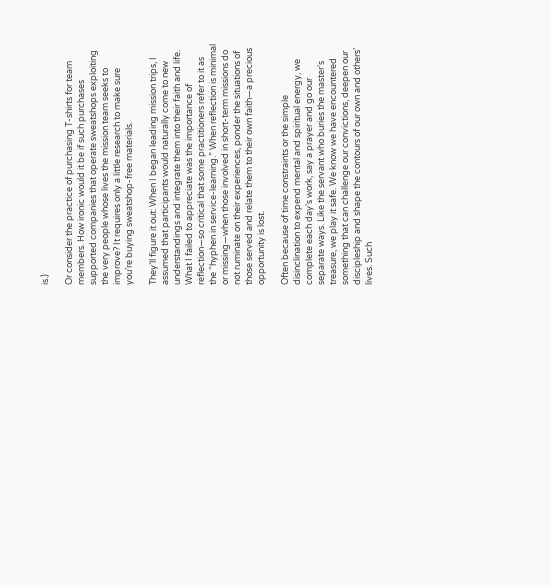is.)

Or consider the practice of purchasing T-shirts for team members. How ironic would it be if such purchases supported companies that operate sweatshops exploiting the very people whose lives the mission team seeks to improve? It requires only a little research to make sure you’re buying sweatshop-free materials.

They’ll figure it out: When I began leading mission trips, I assumed that participants would naturally come to new understandings and integrate them into their faith and life. What I failed to appreciate was the importance of reflection—so critical that some practitioners refer to it as the “hyphen in service-learning.” When reflection is minimal or missing—when those involved in short-term missions do not ruminate on their experiences, ponder the situations of those served and relate them to their own faith—a precious opportunity is lost.

Often because of time constraints or the simple disinclination to expend mental and spiritual energy, we complete each day’s work, say a prayer and go our separate ways. Like the servant who buries the master’s treasure, we play it safe. We know we have encountered something that can challenge our convictions, deepen our discipleship and shape the contours of our own and others’ lives. Such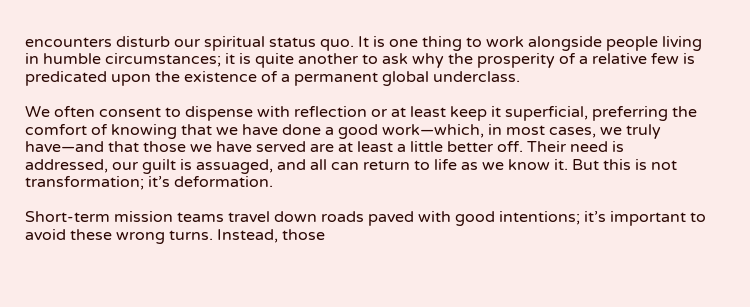encounters disturb our spiritual status quo. It is one thing to work alongside people living in humble circumstances; it is quite another to ask why the prosperity of a relative few is predicated upon the existence of a permanent global underclass.

We often consent to dispense with reflection or at least keep it superficial, preferring the comfort of knowing that we have done a good work—which, in most cases, we truly have—and that those we have served are at least a little better off. Their need is addressed, our guilt is assuaged, and all can return to life as we know it. But this is not transformation; it’s deformation.

Short-term mission teams travel down roads paved with good intentions; it’s important to avoid these wrong turns. Instead, those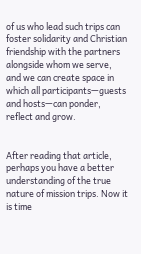of us who lead such trips can foster solidarity and Christian friendship with the partners alongside whom we serve, and we can create space in which all participants—guests and hosts—can ponder, reflect and grow.


After reading that article, perhaps you have a better understanding of the true nature of mission trips. Now it is time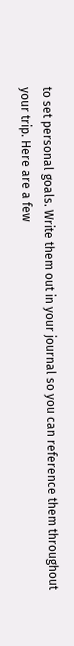to set personal goals. Write them out in your journal so you can reference them throughout your trip. Here are a few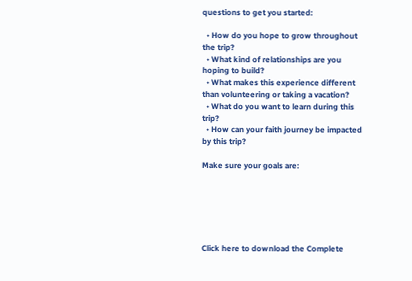questions to get you started:

  • How do you hope to grow throughout the trip?
  • What kind of relationships are you hoping to build?
  • What makes this experience different than volunteering or taking a vacation?
  • What do you want to learn during this trip?
  • How can your faith journey be impacted by this trip?

Make sure your goals are:






Click here to download the Complete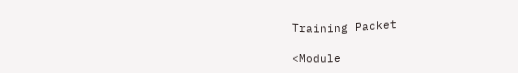Training Packet

<Module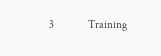3                 Training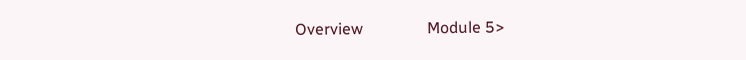Overview                Module 5>